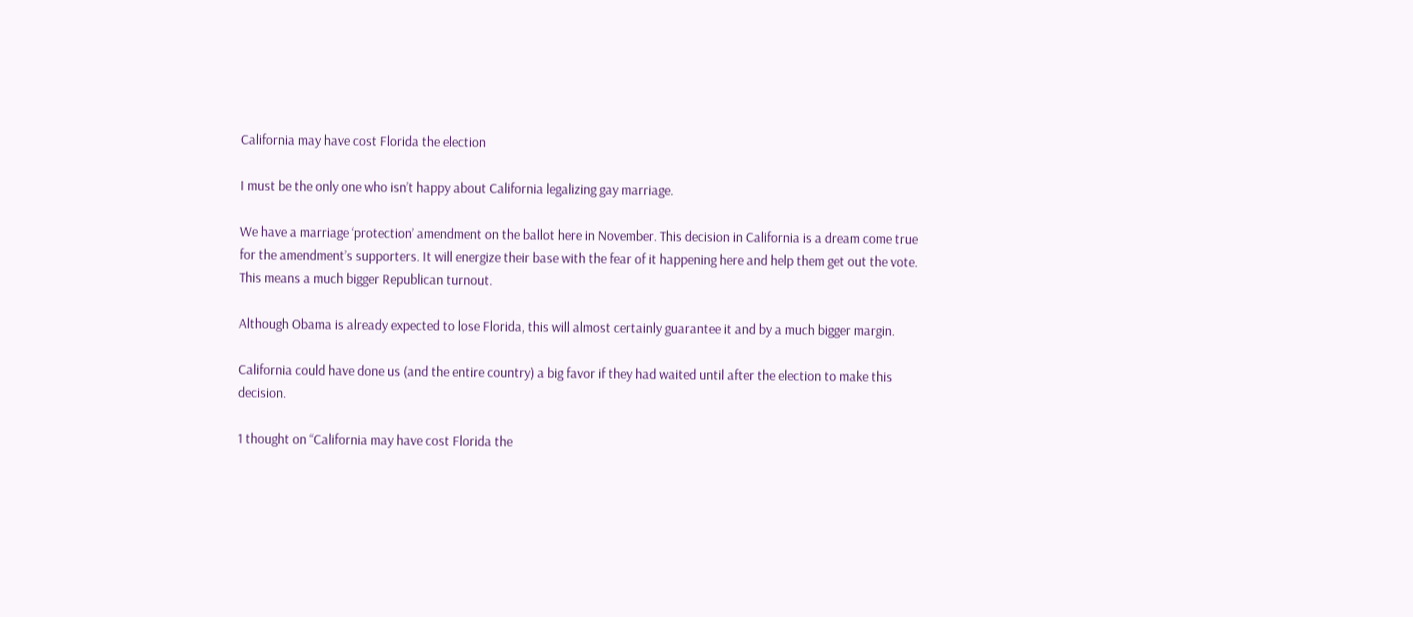California may have cost Florida the election

I must be the only one who isn’t happy about California legalizing gay marriage.

We have a marriage ‘protection’ amendment on the ballot here in November. This decision in California is a dream come true for the amendment’s supporters. It will energize their base with the fear of it happening here and help them get out the vote. This means a much bigger Republican turnout.

Although Obama is already expected to lose Florida, this will almost certainly guarantee it and by a much bigger margin.

California could have done us (and the entire country) a big favor if they had waited until after the election to make this decision.

1 thought on “California may have cost Florida the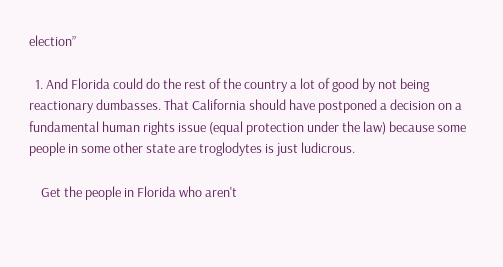election”

  1. And Florida could do the rest of the country a lot of good by not being reactionary dumbasses. That California should have postponed a decision on a fundamental human rights issue (equal protection under the law) because some people in some other state are troglodytes is just ludicrous.

    Get the people in Florida who aren't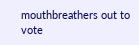mouthbreathers out to vote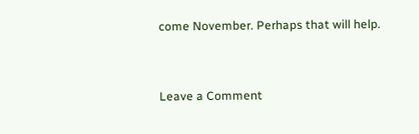come November. Perhaps that will help.


Leave a Comment